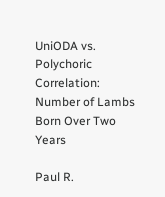UniODA vs. Polychoric Correlation: Number of Lambs Born Over Two Years

Paul R.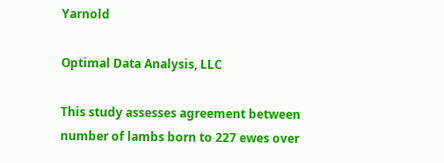Yarnold

Optimal Data Analysis, LLC

This study assesses agreement between number of lambs born to 227 ewes over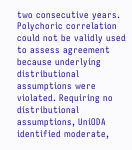two consecutive years. Polychoric correlation could not be validly used to assess agreement because underlying distributional assumptions were violated. Requiring no distributional assumptions, UniODA identified moderate,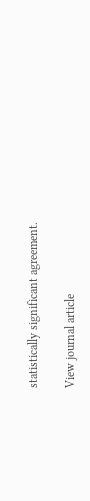statistically significant agreement.

View journal article